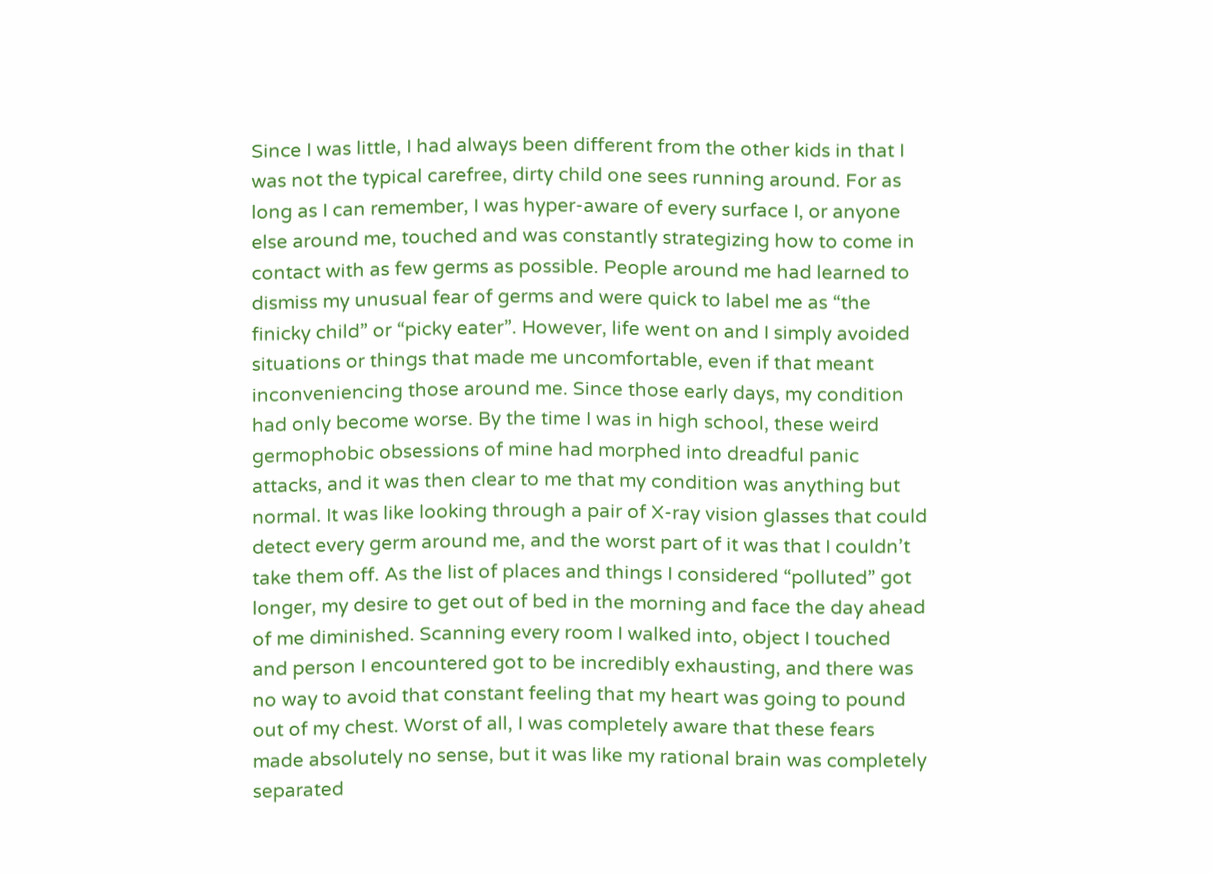Since I was little, I had always been different from the other kids in that I was not the typical carefree, dirty child one sees running around. For as long as I can remember, I was hyper-aware of every surface I, or anyone else around me, touched and was constantly strategizing how to come in contact with as few germs as possible. People around me had learned to dismiss my unusual fear of germs and were quick to label me as “the finicky child” or “picky eater”. However, life went on and I simply avoided situations or things that made me uncomfortable, even if that meant inconveniencing those around me. Since those early days, my condition had only become worse. By the time I was in high school, these weird germophobic obsessions of mine had morphed into dreadful panic attacks, and it was then clear to me that my condition was anything but normal. It was like looking through a pair of X-ray vision glasses that could detect every germ around me, and the worst part of it was that I couldn’t take them off. As the list of places and things I considered “polluted” got longer, my desire to get out of bed in the morning and face the day ahead of me diminished. Scanning every room I walked into, object I touched and person I encountered got to be incredibly exhausting, and there was no way to avoid that constant feeling that my heart was going to pound out of my chest. Worst of all, I was completely aware that these fears made absolutely no sense, but it was like my rational brain was completely separated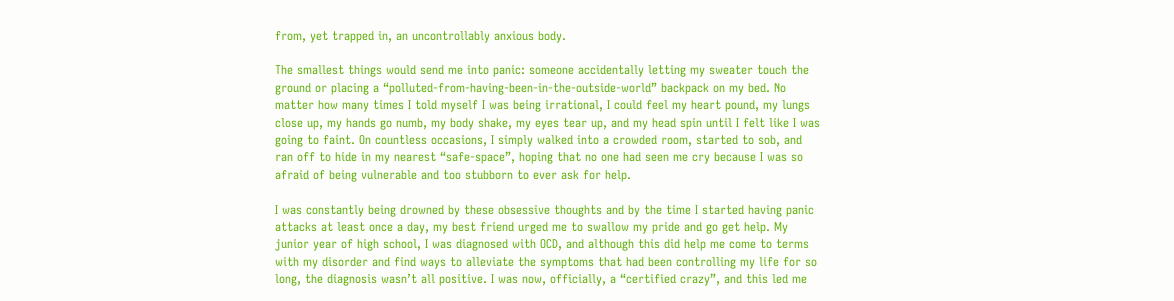from, yet trapped in, an uncontrollably anxious body.

The smallest things would send me into panic: someone accidentally letting my sweater touch the ground or placing a “polluted-from-having-been-in-the-outside-world” backpack on my bed. No matter how many times I told myself I was being irrational, I could feel my heart pound, my lungs close up, my hands go numb, my body shake, my eyes tear up, and my head spin until I felt like I was going to faint. On countless occasions, I simply walked into a crowded room, started to sob, and ran off to hide in my nearest “safe-space”, hoping that no one had seen me cry because I was so afraid of being vulnerable and too stubborn to ever ask for help.

I was constantly being drowned by these obsessive thoughts and by the time I started having panic attacks at least once a day, my best friend urged me to swallow my pride and go get help. My junior year of high school, I was diagnosed with OCD, and although this did help me come to terms with my disorder and find ways to alleviate the symptoms that had been controlling my life for so long, the diagnosis wasn’t all positive. I was now, officially, a “certified crazy”, and this led me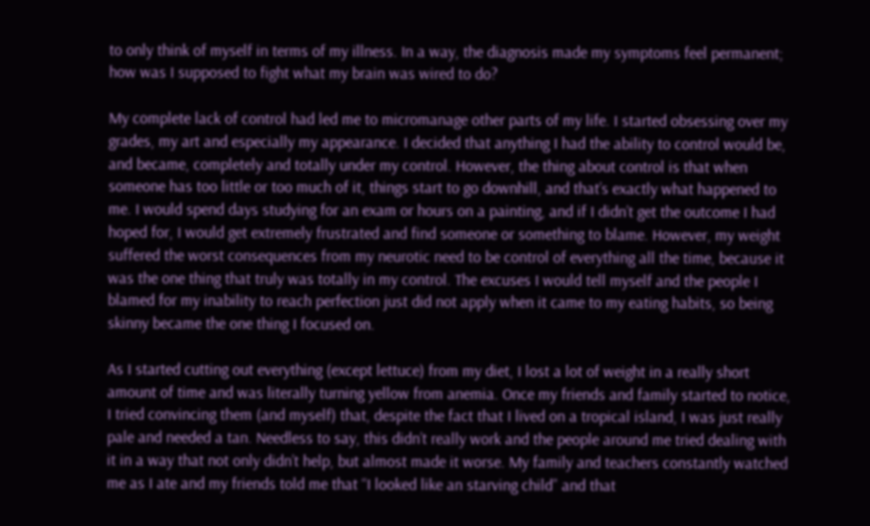to only think of myself in terms of my illness. In a way, the diagnosis made my symptoms feel permanent; how was I supposed to fight what my brain was wired to do?

My complete lack of control had led me to micromanage other parts of my life. I started obsessing over my grades, my art and especially my appearance. I decided that anything I had the ability to control would be, and became, completely and totally under my control. However, the thing about control is that when someone has too little or too much of it, things start to go downhill, and that’s exactly what happened to me. I would spend days studying for an exam or hours on a painting, and if I didn’t get the outcome I had hoped for, I would get extremely frustrated and find someone or something to blame. However, my weight suffered the worst consequences from my neurotic need to be control of everything all the time, because it was the one thing that truly was totally in my control. The excuses I would tell myself and the people I blamed for my inability to reach perfection just did not apply when it came to my eating habits, so being skinny became the one thing I focused on.

As I started cutting out everything (except lettuce) from my diet, I lost a lot of weight in a really short amount of time and was literally turning yellow from anemia. Once my friends and family started to notice, I tried convincing them (and myself) that, despite the fact that I lived on a tropical island, I was just really pale and needed a tan. Needless to say, this didn’t really work and the people around me tried dealing with it in a way that not only didn’t help, but almost made it worse. My family and teachers constantly watched me as I ate and my friends told me that “I looked like an starving child” and that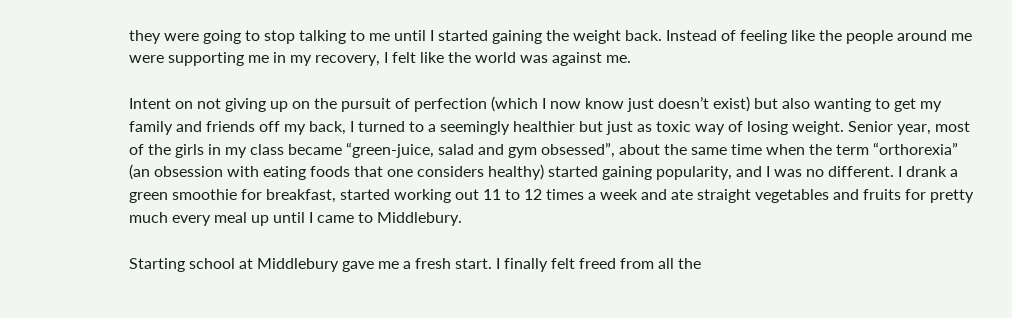they were going to stop talking to me until I started gaining the weight back. Instead of feeling like the people around me were supporting me in my recovery, I felt like the world was against me.

Intent on not giving up on the pursuit of perfection (which I now know just doesn’t exist) but also wanting to get my family and friends off my back, I turned to a seemingly healthier but just as toxic way of losing weight. Senior year, most of the girls in my class became “green-juice, salad and gym obsessed”, about the same time when the term “orthorexia” (an obsession with eating foods that one considers healthy) started gaining popularity, and I was no different. I drank a green smoothie for breakfast, started working out 11 to 12 times a week and ate straight vegetables and fruits for pretty much every meal up until I came to Middlebury.

Starting school at Middlebury gave me a fresh start. I finally felt freed from all the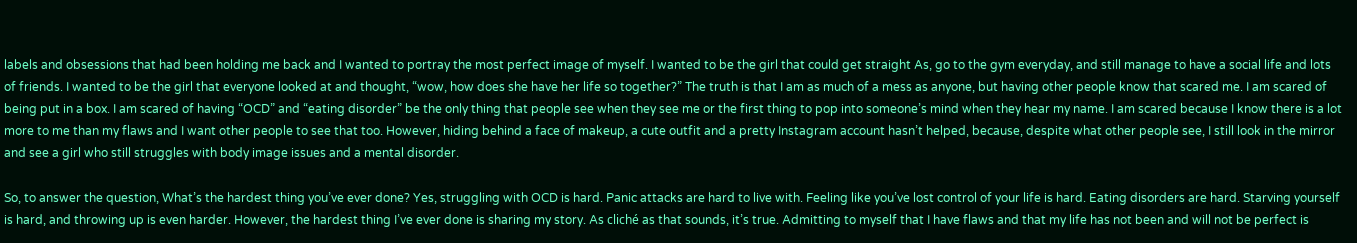labels and obsessions that had been holding me back and I wanted to portray the most perfect image of myself. I wanted to be the girl that could get straight As, go to the gym everyday, and still manage to have a social life and lots of friends. I wanted to be the girl that everyone looked at and thought, “wow, how does she have her life so together?” The truth is that I am as much of a mess as anyone, but having other people know that scared me. I am scared of being put in a box. I am scared of having “OCD” and “eating disorder” be the only thing that people see when they see me or the first thing to pop into someone’s mind when they hear my name. I am scared because I know there is a lot more to me than my flaws and I want other people to see that too. However, hiding behind a face of makeup, a cute outfit and a pretty Instagram account hasn’t helped, because, despite what other people see, I still look in the mirror and see a girl who still struggles with body image issues and a mental disorder.

So, to answer the question, What’s the hardest thing you’ve ever done? Yes, struggling with OCD is hard. Panic attacks are hard to live with. Feeling like you’ve lost control of your life is hard. Eating disorders are hard. Starving yourself is hard, and throwing up is even harder. However, the hardest thing I’ve ever done is sharing my story. As cliché as that sounds, it’s true. Admitting to myself that I have flaws and that my life has not been and will not be perfect is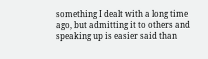something I dealt with a long time ago, but admitting it to others and speaking up is easier said than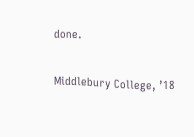done.

Middlebury College, ’18